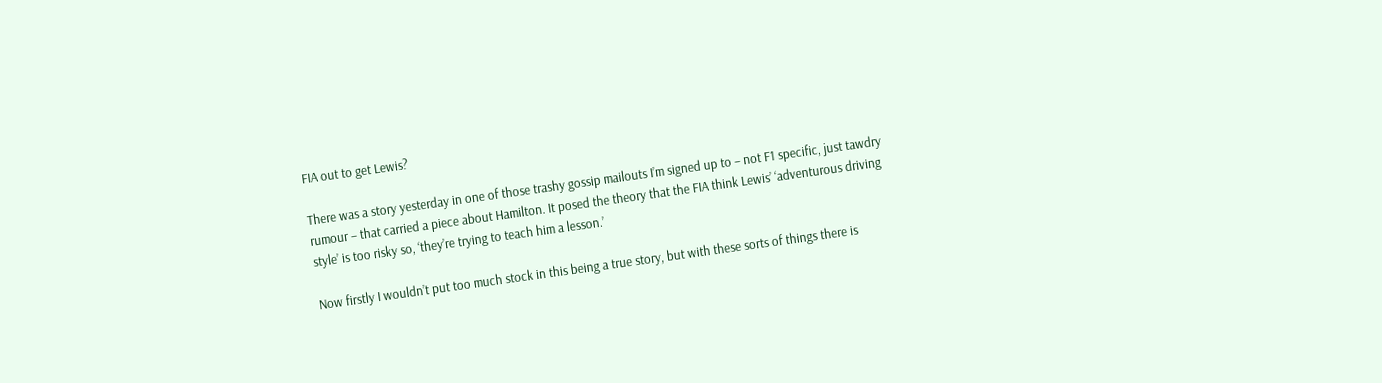FIA out to get Lewis?

There was a story yesterday in one of those trashy gossip mailouts I’m signed up to – not F1 specific, just tawdry rumour – that carried a piece about Hamilton. It posed the theory that the FIA think Lewis’ ‘adventurous driving style’ is too risky so, ‘they’re trying to teach him a lesson.’

Now firstly I wouldn’t put too much stock in this being a true story, but with these sorts of things there is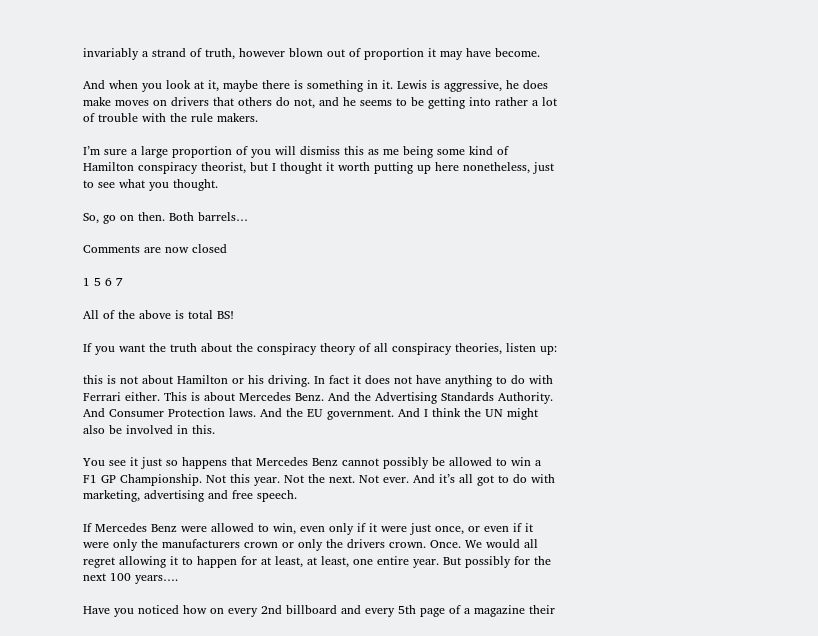invariably a strand of truth, however blown out of proportion it may have become.

And when you look at it, maybe there is something in it. Lewis is aggressive, he does make moves on drivers that others do not, and he seems to be getting into rather a lot of trouble with the rule makers.

I’m sure a large proportion of you will dismiss this as me being some kind of Hamilton conspiracy theorist, but I thought it worth putting up here nonetheless, just to see what you thought.

So, go on then. Both barrels…

Comments are now closed

1 5 6 7

All of the above is total BS!

If you want the truth about the conspiracy theory of all conspiracy theories, listen up:

this is not about Hamilton or his driving. In fact it does not have anything to do with Ferrari either. This is about Mercedes Benz. And the Advertising Standards Authority. And Consumer Protection laws. And the EU government. And I think the UN might also be involved in this.

You see it just so happens that Mercedes Benz cannot possibly be allowed to win a F1 GP Championship. Not this year. Not the next. Not ever. And it’s all got to do with marketing, advertising and free speech.

If Mercedes Benz were allowed to win, even only if it were just once, or even if it were only the manufacturers crown or only the drivers crown. Once. We would all regret allowing it to happen for at least, at least, one entire year. But possibly for the next 100 years….

Have you noticed how on every 2nd billboard and every 5th page of a magazine their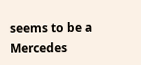seems to be a Mercedes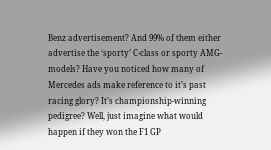Benz advertisement? And 99% of them either advertise the ‘sporty’ C-class or sporty AMG-models? Have you noticed how many of Mercedes ads make reference to it’s past racing glory? It’s championship-winning pedigree? Well, just imagine what would happen if they won the F1 GP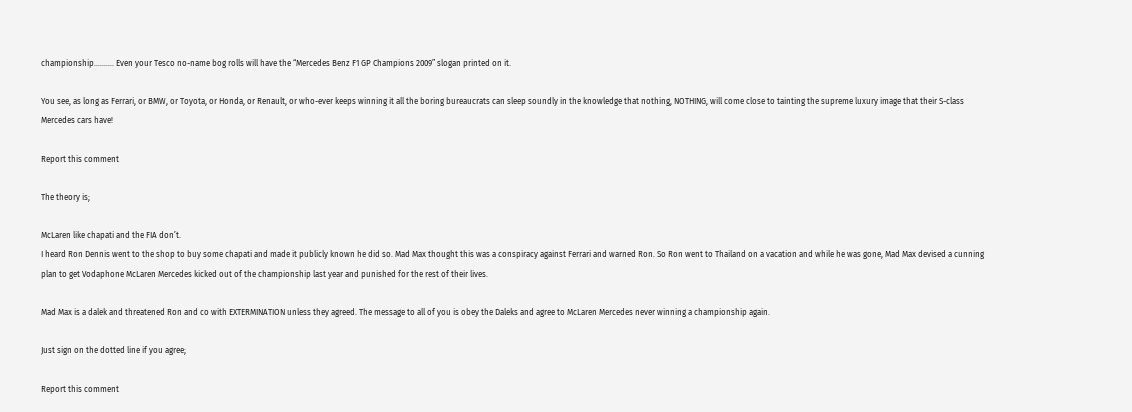championship………. Even your Tesco no-name bog rolls will have the “Mercedes Benz F1 GP Champions 2009” slogan printed on it.

You see, as long as Ferrari, or BMW, or Toyota, or Honda, or Renault, or who-ever keeps winning it all the boring bureaucrats can sleep soundly in the knowledge that nothing, NOTHING, will come close to tainting the supreme luxury image that their S-class Mercedes cars have!

Report this comment

The theory is;

McLaren like chapati and the FIA don’t.
I heard Ron Dennis went to the shop to buy some chapati and made it publicly known he did so. Mad Max thought this was a conspiracy against Ferrari and warned Ron. So Ron went to Thailand on a vacation and while he was gone, Mad Max devised a cunning plan to get Vodaphone McLaren Mercedes kicked out of the championship last year and punished for the rest of their lives.

Mad Max is a dalek and threatened Ron and co with EXTERMINATION unless they agreed. The message to all of you is obey the Daleks and agree to McLaren Mercedes never winning a championship again.

Just sign on the dotted line if you agree;

Report this comment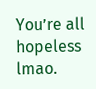You’re all hopeless lmao.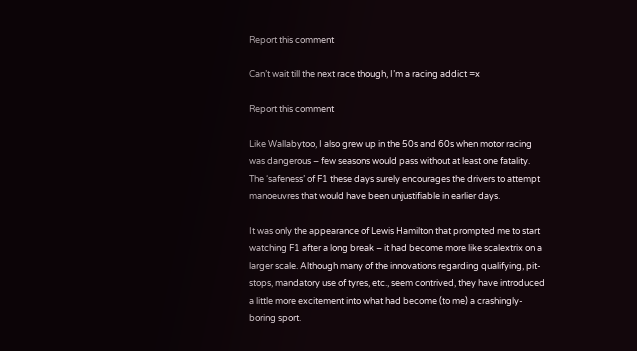Report this comment

Can’t wait till the next race though, I’m a racing addict =x

Report this comment

Like Wallabytoo, I also grew up in the 50s and 60s when motor racing was dangerous – few seasons would pass without at least one fatality. The ‘safeness’ of F1 these days surely encourages the drivers to attempt manoeuvres that would have been unjustifiable in earlier days.

It was only the appearance of Lewis Hamilton that prompted me to start watching F1 after a long break – it had become more like scalextrix on a larger scale. Although many of the innovations regarding qualifying, pit-stops, mandatory use of tyres, etc., seem contrived, they have introduced a little more excitement into what had become (to me) a crashingly-boring sport.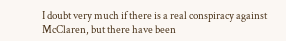I doubt very much if there is a real conspiracy against McClaren, but there have been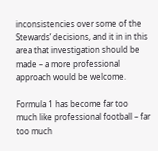inconsistencies over some of the Stewards’ decisions, and it in in this area that investigation should be made – a more professional approach would be welcome.

Formula 1 has become far too much like professional football – far too much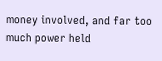money involved, and far too much power held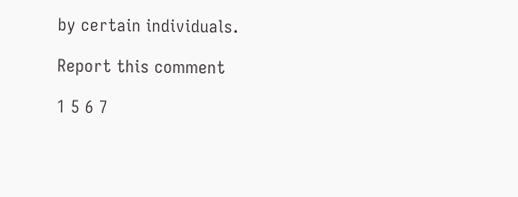by certain individuals.

Report this comment

1 5 6 7